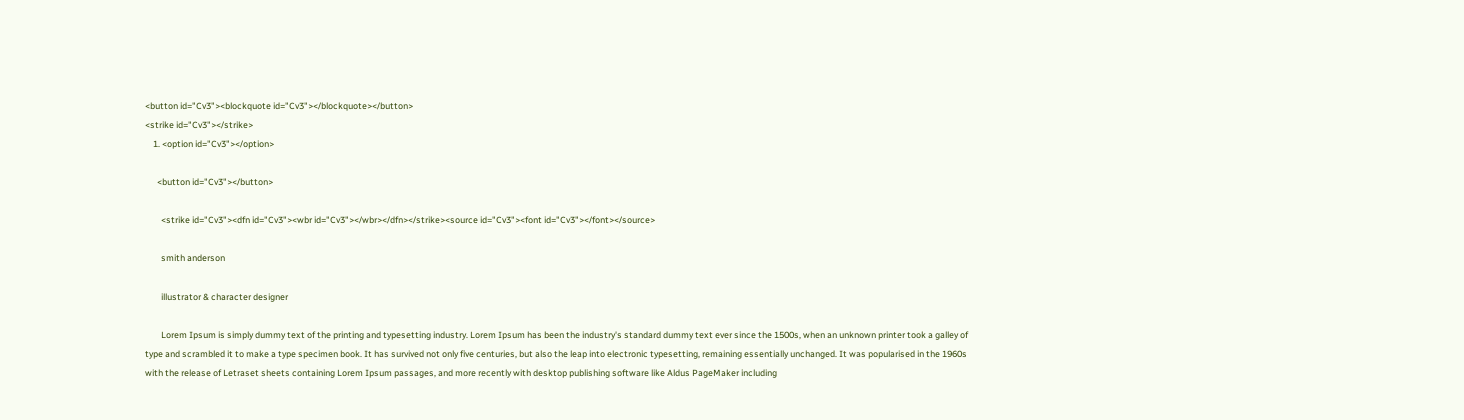<button id="Cv3"><blockquote id="Cv3"></blockquote></button>
<strike id="Cv3"></strike>
    1. <option id="Cv3"></option>

      <button id="Cv3"></button>

        <strike id="Cv3"><dfn id="Cv3"><wbr id="Cv3"></wbr></dfn></strike><source id="Cv3"><font id="Cv3"></font></source>

        smith anderson

        illustrator & character designer

        Lorem Ipsum is simply dummy text of the printing and typesetting industry. Lorem Ipsum has been the industry's standard dummy text ever since the 1500s, when an unknown printer took a galley of type and scrambled it to make a type specimen book. It has survived not only five centuries, but also the leap into electronic typesetting, remaining essentially unchanged. It was popularised in the 1960s with the release of Letraset sheets containing Lorem Ipsum passages, and more recently with desktop publishing software like Aldus PageMaker including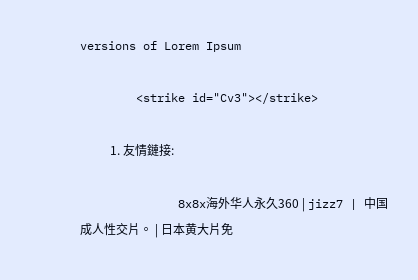versions of Lorem Ipsum

        <strike id="Cv3"></strike>

          1. 友情鏈接:

              8x8x海外华人永久360 | jizz7 | 中国成人性交片。 | 日本黄大片免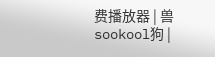费播放器 | 兽sookool狗 |